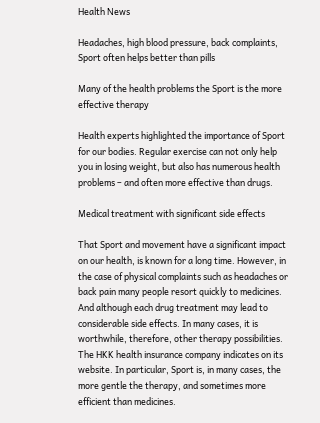Health News

Headaches, high blood pressure, back complaints, Sport often helps better than pills

Many of the health problems the Sport is the more effective therapy

Health experts highlighted the importance of Sport for our bodies. Regular exercise can not only help you in losing weight, but also has numerous health problems – and often more effective than drugs.

Medical treatment with significant side effects

That Sport and movement have a significant impact on our health, is known for a long time. However, in the case of physical complaints such as headaches or back pain many people resort quickly to medicines. And although each drug treatment may lead to considerable side effects. In many cases, it is worthwhile, therefore, other therapy possibilities. The HKK health insurance company indicates on its website. In particular, Sport is, in many cases, the more gentle the therapy, and sometimes more efficient than medicines.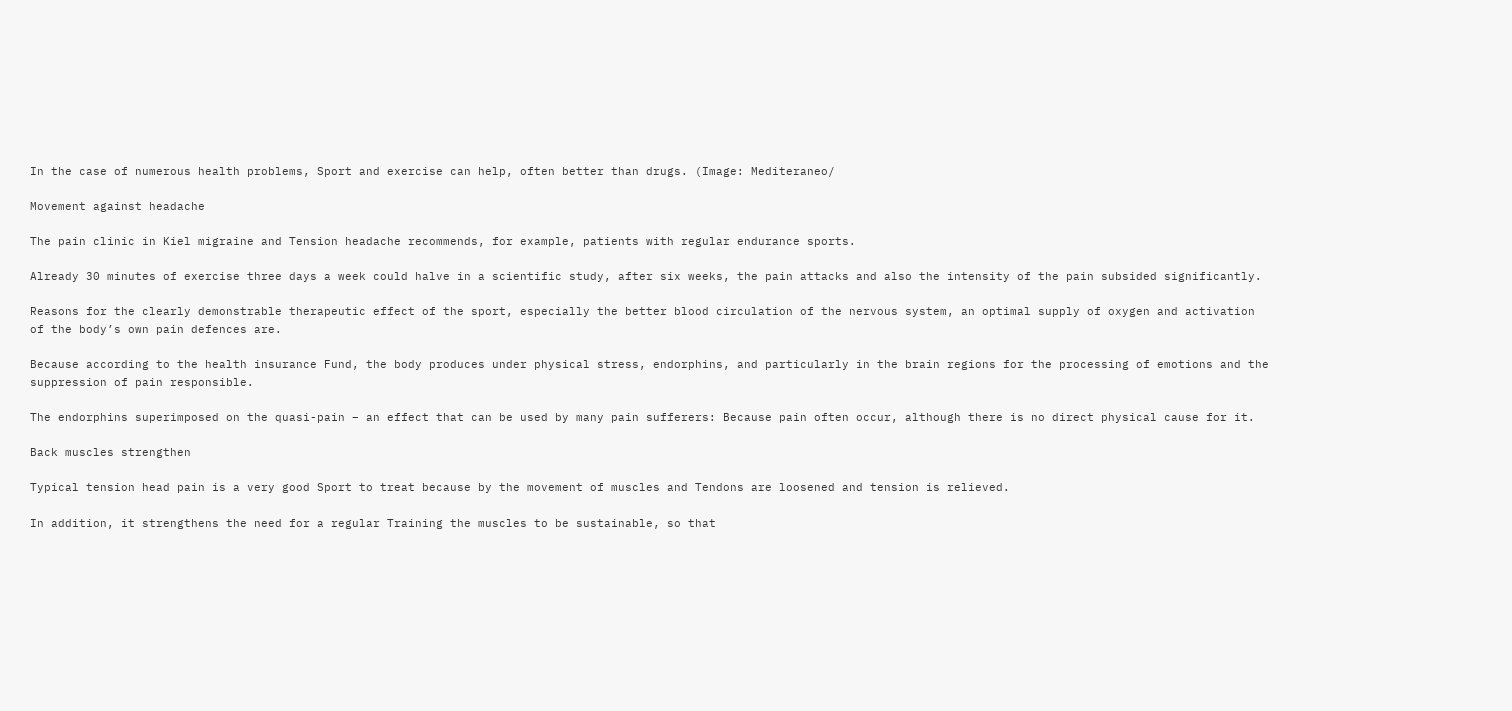In the case of numerous health problems, Sport and exercise can help, often better than drugs. (Image: Mediteraneo/

Movement against headache

The pain clinic in Kiel migraine and Tension headache recommends, for example, patients with regular endurance sports.

Already 30 minutes of exercise three days a week could halve in a scientific study, after six weeks, the pain attacks and also the intensity of the pain subsided significantly.

Reasons for the clearly demonstrable therapeutic effect of the sport, especially the better blood circulation of the nervous system, an optimal supply of oxygen and activation of the body’s own pain defences are.

Because according to the health insurance Fund, the body produces under physical stress, endorphins, and particularly in the brain regions for the processing of emotions and the suppression of pain responsible.

The endorphins superimposed on the quasi-pain – an effect that can be used by many pain sufferers: Because pain often occur, although there is no direct physical cause for it.

Back muscles strengthen

Typical tension head pain is a very good Sport to treat because by the movement of muscles and Tendons are loosened and tension is relieved.

In addition, it strengthens the need for a regular Training the muscles to be sustainable, so that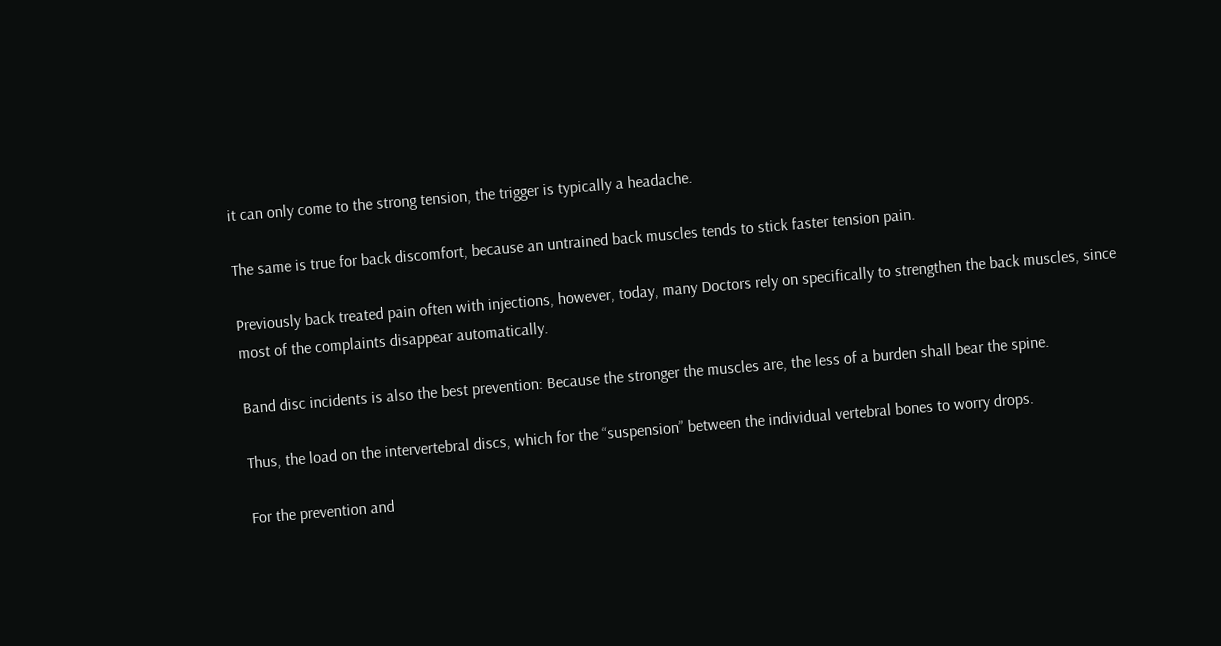it can only come to the strong tension, the trigger is typically a headache.

The same is true for back discomfort, because an untrained back muscles tends to stick faster tension pain.

Previously back treated pain often with injections, however, today, many Doctors rely on specifically to strengthen the back muscles, since most of the complaints disappear automatically.

Band disc incidents is also the best prevention: Because the stronger the muscles are, the less of a burden shall bear the spine.

Thus, the load on the intervertebral discs, which for the “suspension” between the individual vertebral bones to worry drops.

For the prevention and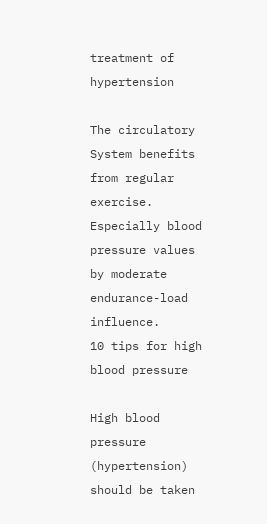treatment of hypertension

The circulatory System benefits from regular exercise. Especially blood pressure values by moderate endurance-load influence.
10 tips for high blood pressure

High blood pressure (hypertension) should be taken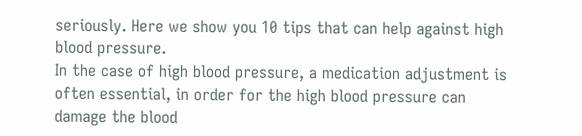seriously. Here we show you 10 tips that can help against high blood pressure.
In the case of high blood pressure, a medication adjustment is often essential, in order for the high blood pressure can damage the blood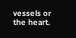vessels or the heart.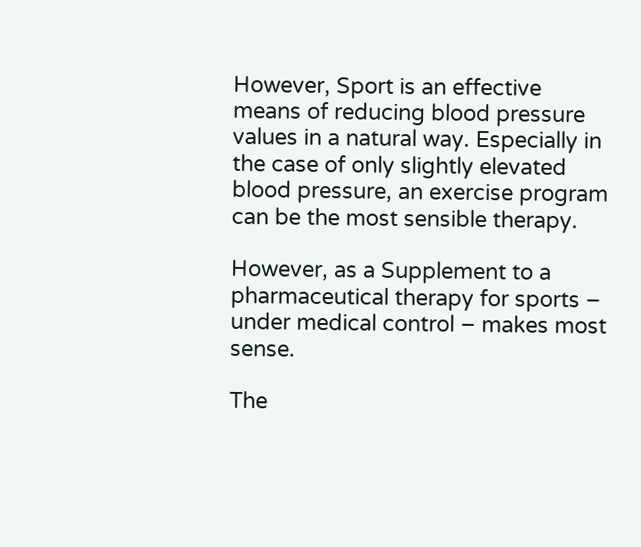However, Sport is an effective means of reducing blood pressure values in a natural way. Especially in the case of only slightly elevated blood pressure, an exercise program can be the most sensible therapy.

However, as a Supplement to a pharmaceutical therapy for sports – under medical control – makes most sense.

The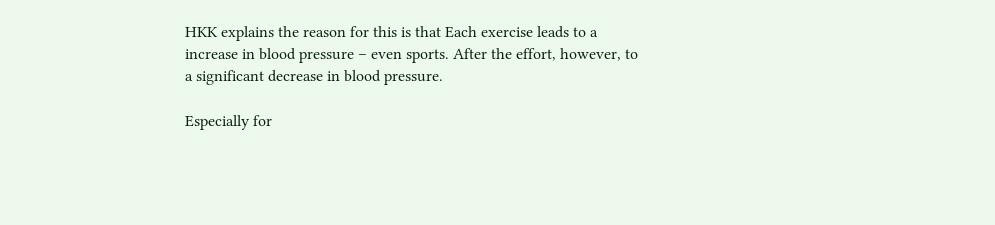HKK explains the reason for this is that Each exercise leads to a increase in blood pressure – even sports. After the effort, however, to a significant decrease in blood pressure.

Especially for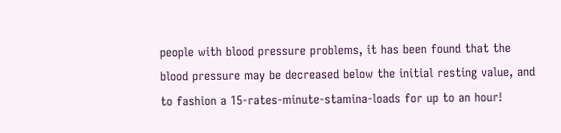people with blood pressure problems, it has been found that the blood pressure may be decreased below the initial resting value, and to fashion a 15-rates-minute-stamina-loads for up to an hour!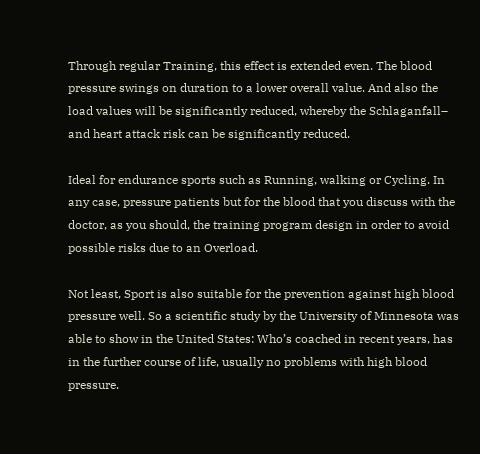Through regular Training, this effect is extended even. The blood pressure swings on duration to a lower overall value. And also the load values will be significantly reduced, whereby the Schlaganfall– and heart attack risk can be significantly reduced.

Ideal for endurance sports such as Running, walking or Cycling. In any case, pressure patients but for the blood that you discuss with the doctor, as you should, the training program design in order to avoid possible risks due to an Overload.

Not least, Sport is also suitable for the prevention against high blood pressure well. So a scientific study by the University of Minnesota was able to show in the United States: Who’s coached in recent years, has in the further course of life, usually no problems with high blood pressure.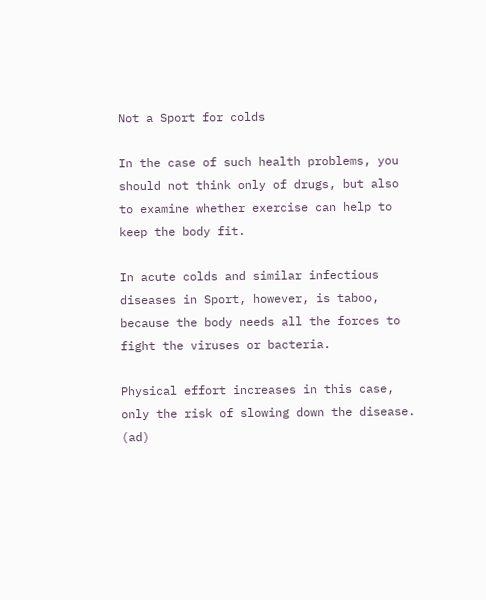Not a Sport for colds

In the case of such health problems, you should not think only of drugs, but also to examine whether exercise can help to keep the body fit.

In acute colds and similar infectious diseases in Sport, however, is taboo, because the body needs all the forces to fight the viruses or bacteria.

Physical effort increases in this case, only the risk of slowing down the disease. (ad)